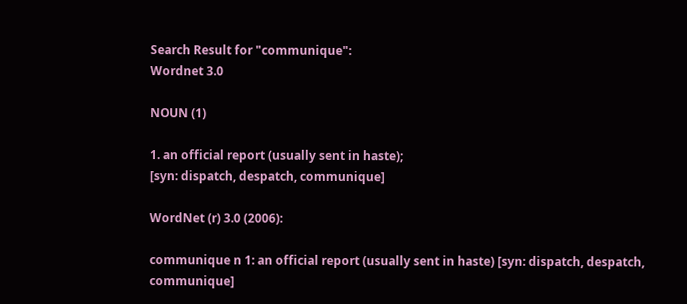Search Result for "communique":
Wordnet 3.0

NOUN (1)

1. an official report (usually sent in haste);
[syn: dispatch, despatch, communique]

WordNet (r) 3.0 (2006):

communique n 1: an official report (usually sent in haste) [syn: dispatch, despatch, communique]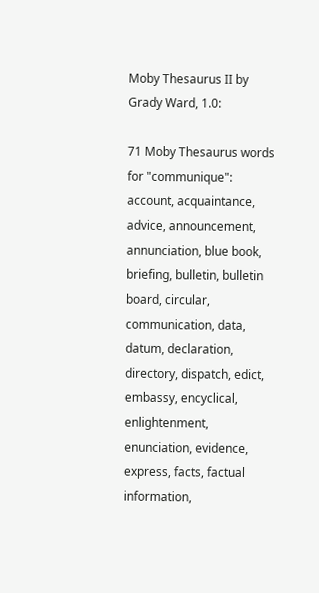Moby Thesaurus II by Grady Ward, 1.0:

71 Moby Thesaurus words for "communique": account, acquaintance, advice, announcement, annunciation, blue book, briefing, bulletin, bulletin board, circular, communication, data, datum, declaration, directory, dispatch, edict, embassy, encyclical, enlightenment, enunciation, evidence, express, facts, factual information,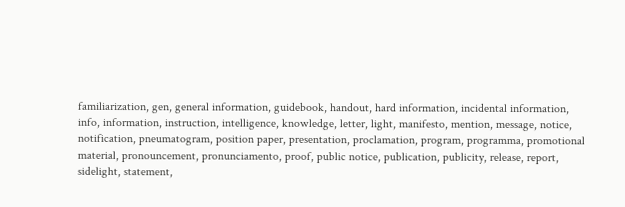familiarization, gen, general information, guidebook, handout, hard information, incidental information, info, information, instruction, intelligence, knowledge, letter, light, manifesto, mention, message, notice, notification, pneumatogram, position paper, presentation, proclamation, program, programma, promotional material, pronouncement, pronunciamento, proof, public notice, publication, publicity, release, report, sidelight, statement,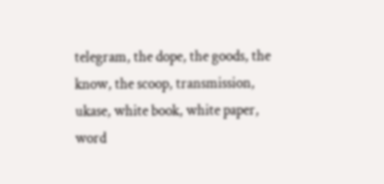telegram, the dope, the goods, the know, the scoop, transmission, ukase, white book, white paper, word